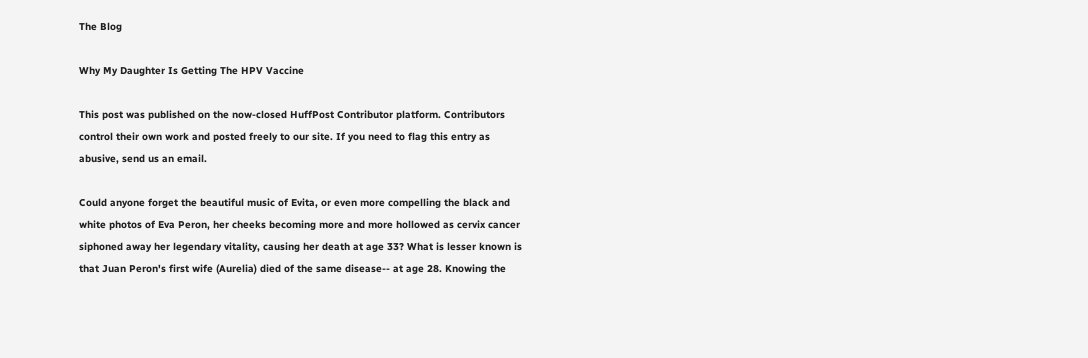The Blog

Why My Daughter Is Getting The HPV Vaccine

This post was published on the now-closed HuffPost Contributor platform. Contributors control their own work and posted freely to our site. If you need to flag this entry as abusive, send us an email.

Could anyone forget the beautiful music of Evita, or even more compelling the black and white photos of Eva Peron, her cheeks becoming more and more hollowed as cervix cancer siphoned away her legendary vitality, causing her death at age 33? What is lesser known is that Juan Peron's first wife (Aurelia) died of the same disease-- at age 28. Knowing the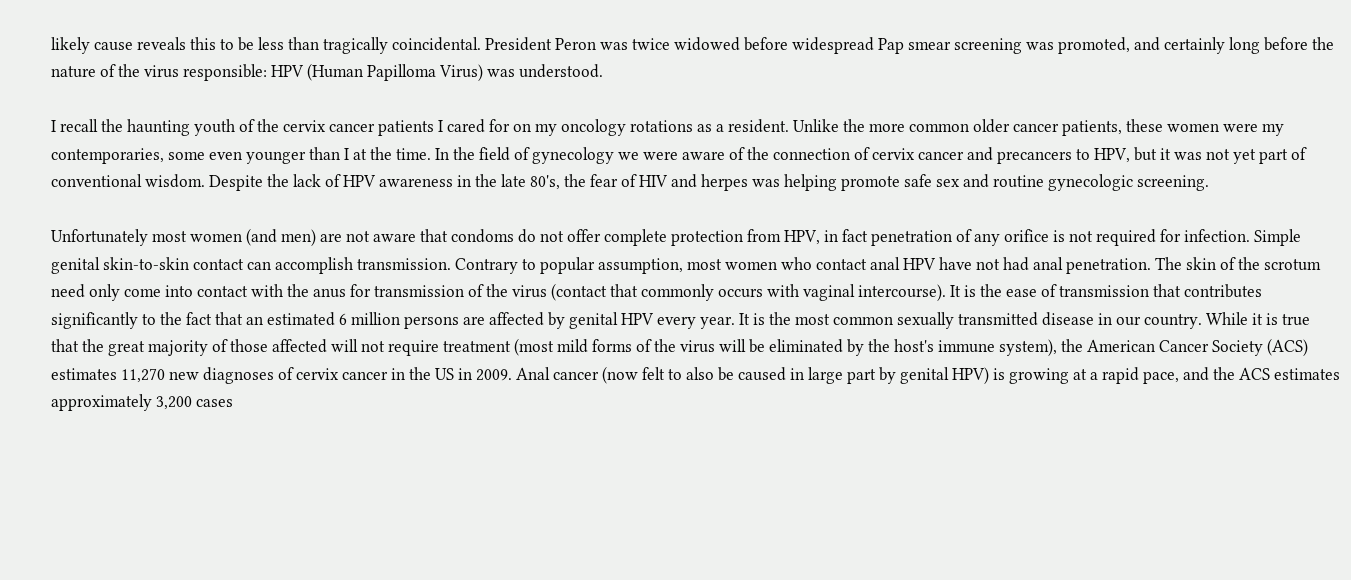likely cause reveals this to be less than tragically coincidental. President Peron was twice widowed before widespread Pap smear screening was promoted, and certainly long before the nature of the virus responsible: HPV (Human Papilloma Virus) was understood.

I recall the haunting youth of the cervix cancer patients I cared for on my oncology rotations as a resident. Unlike the more common older cancer patients, these women were my contemporaries, some even younger than I at the time. In the field of gynecology we were aware of the connection of cervix cancer and precancers to HPV, but it was not yet part of conventional wisdom. Despite the lack of HPV awareness in the late 80's, the fear of HIV and herpes was helping promote safe sex and routine gynecologic screening.

Unfortunately most women (and men) are not aware that condoms do not offer complete protection from HPV, in fact penetration of any orifice is not required for infection. Simple genital skin-to-skin contact can accomplish transmission. Contrary to popular assumption, most women who contact anal HPV have not had anal penetration. The skin of the scrotum need only come into contact with the anus for transmission of the virus (contact that commonly occurs with vaginal intercourse). It is the ease of transmission that contributes significantly to the fact that an estimated 6 million persons are affected by genital HPV every year. It is the most common sexually transmitted disease in our country. While it is true that the great majority of those affected will not require treatment (most mild forms of the virus will be eliminated by the host's immune system), the American Cancer Society (ACS) estimates 11,270 new diagnoses of cervix cancer in the US in 2009. Anal cancer (now felt to also be caused in large part by genital HPV) is growing at a rapid pace, and the ACS estimates approximately 3,200 cases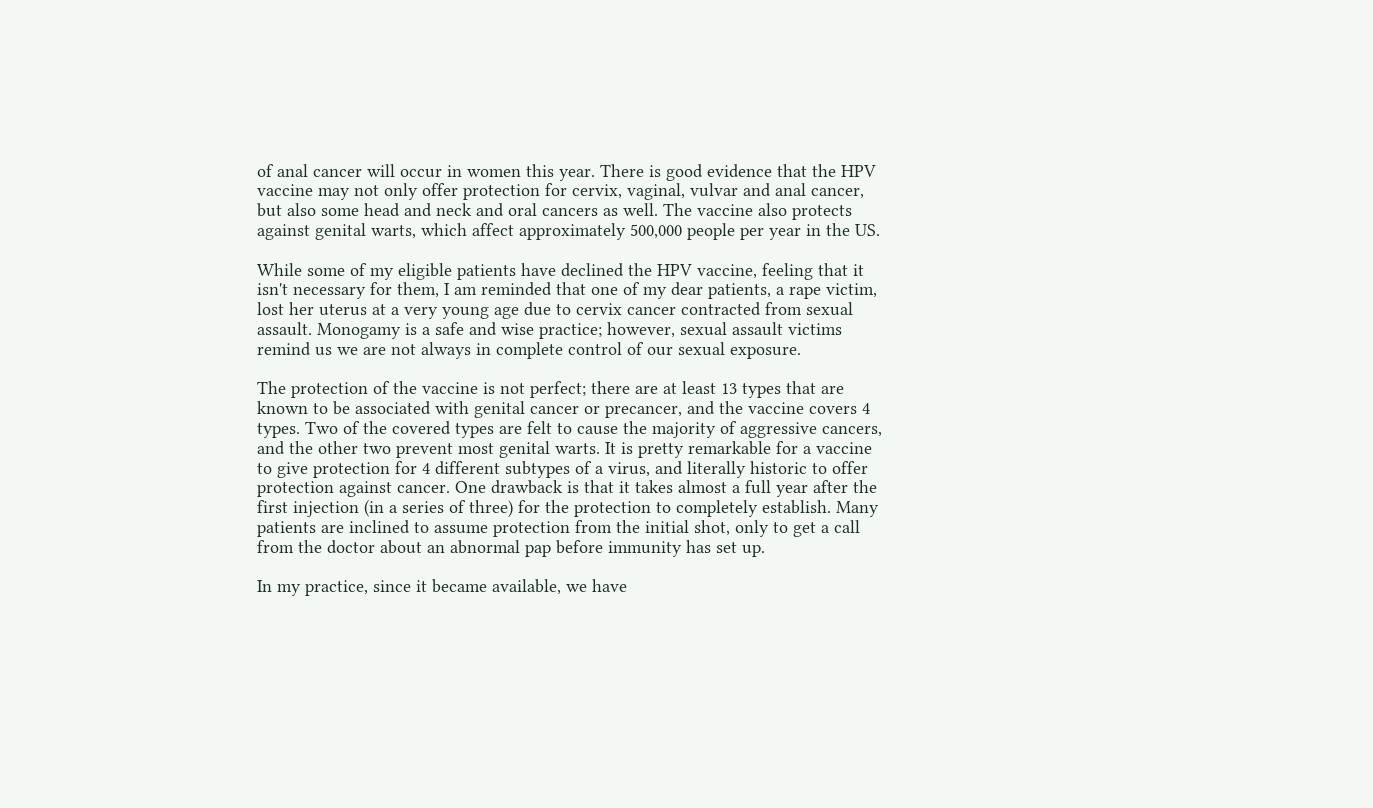of anal cancer will occur in women this year. There is good evidence that the HPV vaccine may not only offer protection for cervix, vaginal, vulvar and anal cancer, but also some head and neck and oral cancers as well. The vaccine also protects against genital warts, which affect approximately 500,000 people per year in the US.

While some of my eligible patients have declined the HPV vaccine, feeling that it isn't necessary for them, I am reminded that one of my dear patients, a rape victim, lost her uterus at a very young age due to cervix cancer contracted from sexual assault. Monogamy is a safe and wise practice; however, sexual assault victims remind us we are not always in complete control of our sexual exposure.

The protection of the vaccine is not perfect; there are at least 13 types that are known to be associated with genital cancer or precancer, and the vaccine covers 4 types. Two of the covered types are felt to cause the majority of aggressive cancers, and the other two prevent most genital warts. It is pretty remarkable for a vaccine to give protection for 4 different subtypes of a virus, and literally historic to offer protection against cancer. One drawback is that it takes almost a full year after the first injection (in a series of three) for the protection to completely establish. Many patients are inclined to assume protection from the initial shot, only to get a call from the doctor about an abnormal pap before immunity has set up.

In my practice, since it became available, we have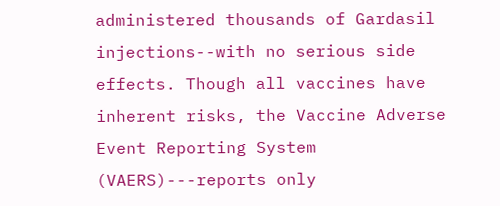administered thousands of Gardasil
injections--with no serious side effects. Though all vaccines have inherent risks, the Vaccine Adverse Event Reporting System (VAERS)---reports only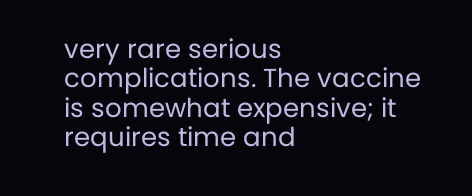very rare serious complications. The vaccine is somewhat expensive; it requires time and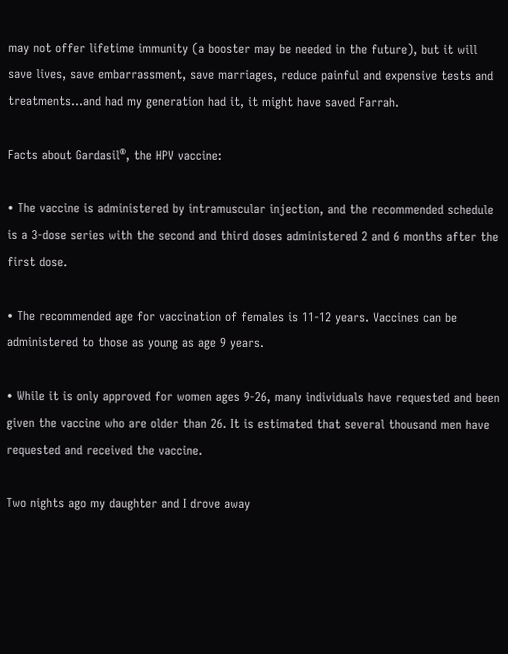may not offer lifetime immunity (a booster may be needed in the future), but it will save lives, save embarrassment, save marriages, reduce painful and expensive tests and treatments...and had my generation had it, it might have saved Farrah.

Facts about Gardasil®, the HPV vaccine:

• The vaccine is administered by intramuscular injection, and the recommended schedule is a 3-dose series with the second and third doses administered 2 and 6 months after the first dose.

• The recommended age for vaccination of females is 11-12 years. Vaccines can be administered to those as young as age 9 years.

• While it is only approved for women ages 9-26, many individuals have requested and been given the vaccine who are older than 26. It is estimated that several thousand men have requested and received the vaccine.

Two nights ago my daughter and I drove away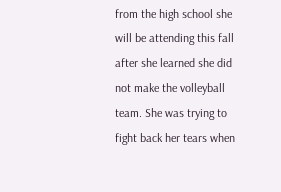from the high school she will be attending this fall after she learned she did not make the volleyball team. She was trying to fight back her tears when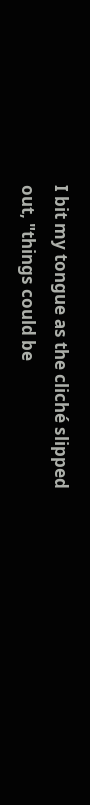I bit my tongue as the cliché slipped out, "things could be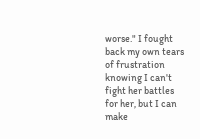worse." I fought back my own tears of frustration knowing I can't fight her battles for her, but I can make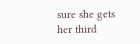sure she gets her third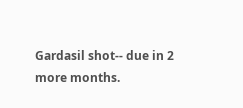Gardasil shot-- due in 2 more months.